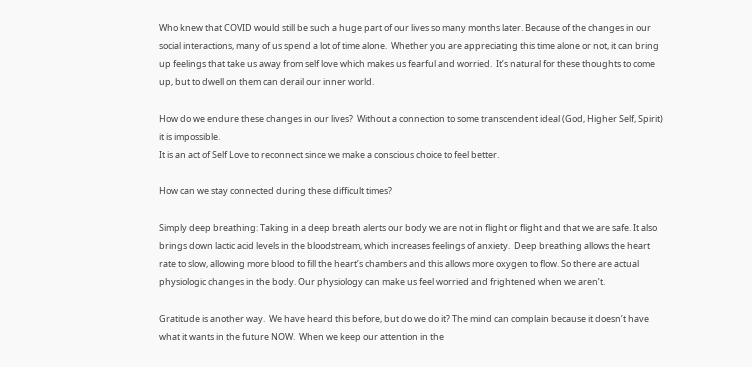Who knew that COVID would still be such a huge part of our lives so many months later. Because of the changes in our social interactions, many of us spend a lot of time alone.  Whether you are appreciating this time alone or not, it can bring up feelings that take us away from self love which makes us fearful and worried.  It’s natural for these thoughts to come up, but to dwell on them can derail our inner world.

How do we endure these changes in our lives?  Without a connection to some transcendent ideal (God, Higher Self, Spirit) it is impossible.
It is an act of Self Love to reconnect since we make a conscious choice to feel better.

How can we stay connected during these difficult times?

Simply deep breathing: Taking in a deep breath alerts our body we are not in flight or flight and that we are safe. It also brings down lactic acid levels in the bloodstream, which increases feelings of anxiety.  Deep breathing allows the heart rate to slow, allowing more blood to fill the heart’s chambers and this allows more oxygen to flow. So there are actual physiologic changes in the body. Our physiology can make us feel worried and frightened when we aren’t.

Gratitude is another way.  We have heard this before, but do we do it? The mind can complain because it doesn’t have what it wants in the future NOW.  When we keep our attention in the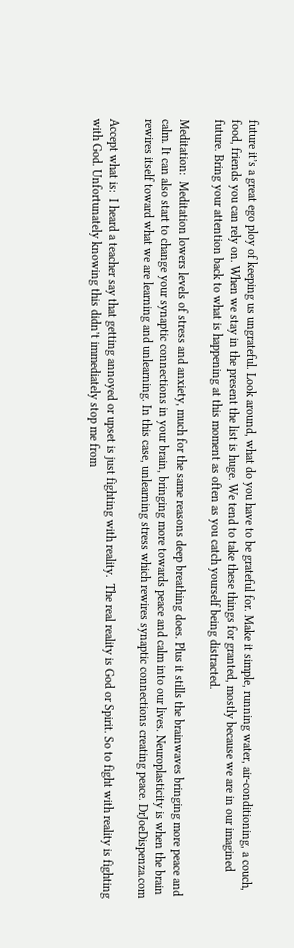future it’s a great ego ploy of keeping us ungrateful. Look around, what do you have to be grateful for. Make it simple, running water, air-conditioning, a couch, food, friends you can rely on. When we stay in the present the list is huge. We tend to take these things for granted, mostly because we are in our imagined future. Bring your attention back to what is happening at this moment as often as you catch yourself being distracted.

Meditation:  Meditation lowers levels of stress and anxiety, much for the same reasons deep breathing does. Plus it stills the brainwaves bringing more peace and calm. It can also start to change your synaptic connections in your brain, bringing more towards peace and calm into our lives. Neuroplasticity is when the brain rewires itself toward what we are learning and unlearning. In this case, unlearning stress which rewires synaptic connections creating peace. DrJoeDispenza.com

Accept what is:  I heard a teacher say that getting annoyed or upset is just fighting with reality.  The real reality is God or Spirit. So to fight with reality is fighting with God. Unfortunately knowing this didn’t immediately stop me from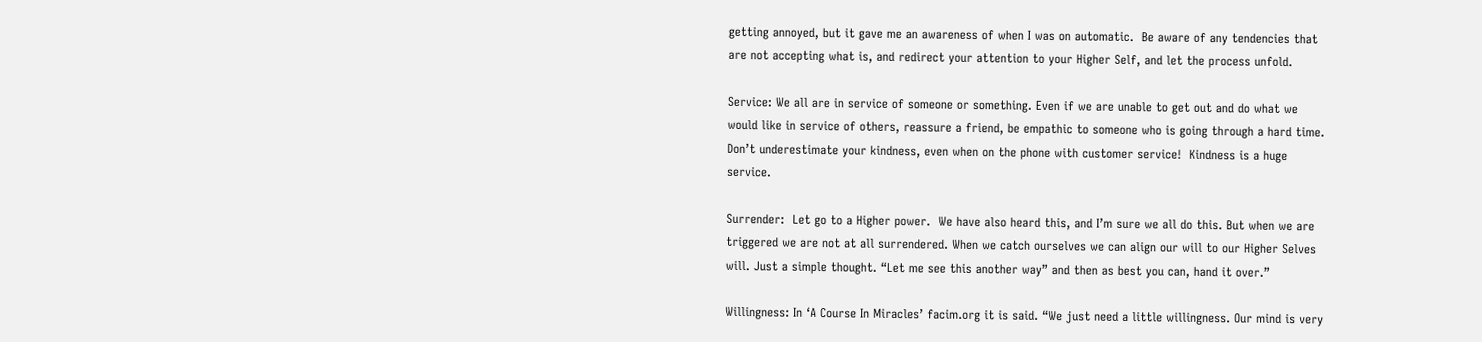getting annoyed, but it gave me an awareness of when I was on automatic.  Be aware of any tendencies that are not accepting what is, and redirect your attention to your Higher Self, and let the process unfold.

Service: We all are in service of someone or something. Even if we are unable to get out and do what we would like in service of others, reassure a friend, be empathic to someone who is going through a hard time.  Don’t underestimate your kindness, even when on the phone with customer service!  Kindness is a huge service.

Surrender:  Let go to a Higher power.  We have also heard this, and I’m sure we all do this. But when we are triggered we are not at all surrendered. When we catch ourselves we can align our will to our Higher Selves will. Just a simple thought. “Let me see this another way” and then as best you can, hand it over.”

Willingness: In ‘A Course In Miracles’ facim.org it is said. “We just need a little willingness. Our mind is very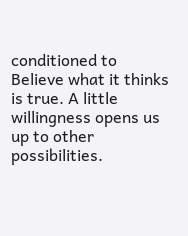conditioned to Believe what it thinks is true. A little willingness opens us up to other possibilities.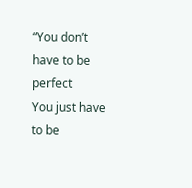“You don’t have to be perfect
You just have to be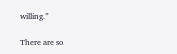willing.”

There are so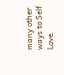many other ways to Self Love.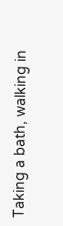Taking a bath, walking in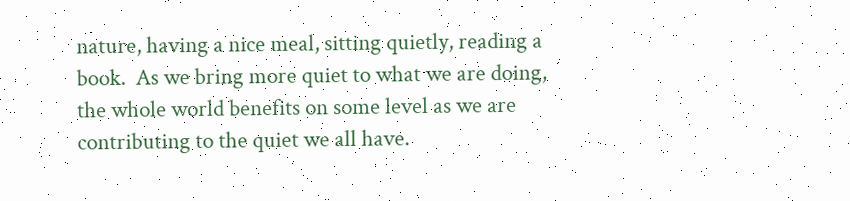nature, having a nice meal, sitting quietly, reading a book.  As we bring more quiet to what we are doing, the whole world benefits on some level as we are contributing to the quiet we all have.